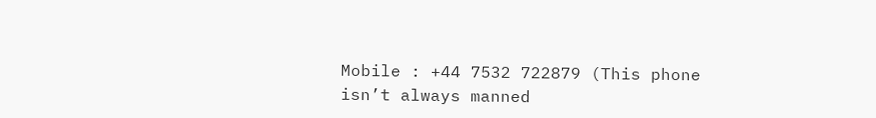Mobile : +44 7532 722879 (This phone isn’t always manned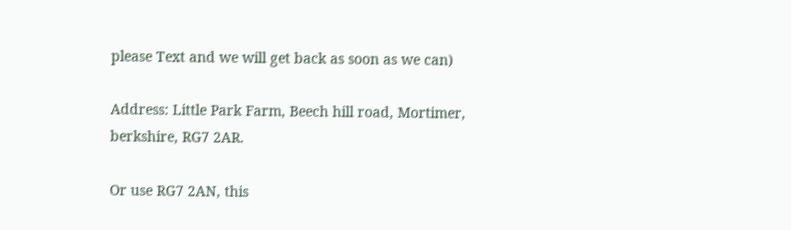please Text and we will get back as soon as we can)

Address: Little Park Farm, Beech hill road, Mortimer, berkshire, RG7 2AR.

Or use RG7 2AN, this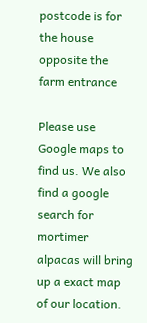postcode is for the house opposite the farm entrance

Please use Google maps to find us. We also find a google search for mortimer alpacas will bring up a exact map of our location.